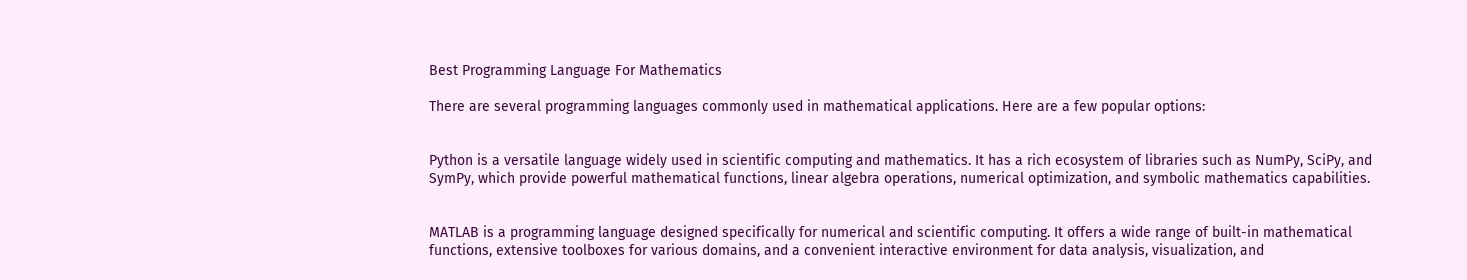Best Programming Language For Mathematics

There are several programming languages commonly used in mathematical applications. Here are a few popular options:


Python is a versatile language widely used in scientific computing and mathematics. It has a rich ecosystem of libraries such as NumPy, SciPy, and SymPy, which provide powerful mathematical functions, linear algebra operations, numerical optimization, and symbolic mathematics capabilities.


MATLAB is a programming language designed specifically for numerical and scientific computing. It offers a wide range of built-in mathematical functions, extensive toolboxes for various domains, and a convenient interactive environment for data analysis, visualization, and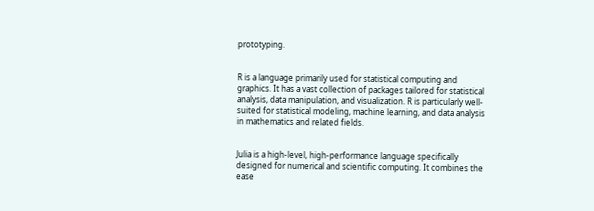prototyping.


R is a language primarily used for statistical computing and graphics. It has a vast collection of packages tailored for statistical analysis, data manipulation, and visualization. R is particularly well-suited for statistical modeling, machine learning, and data analysis in mathematics and related fields.


Julia is a high-level, high-performance language specifically designed for numerical and scientific computing. It combines the ease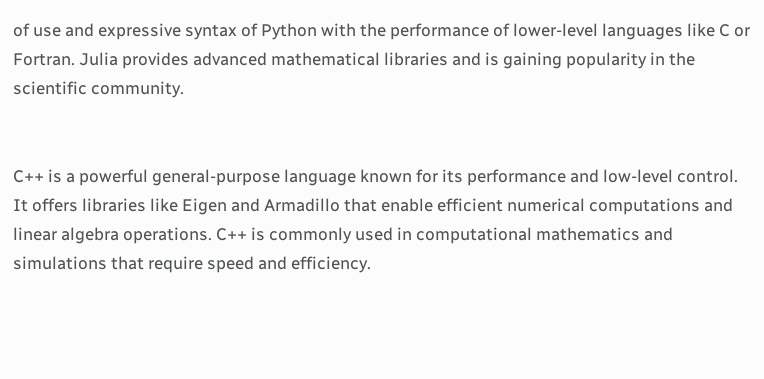of use and expressive syntax of Python with the performance of lower-level languages like C or Fortran. Julia provides advanced mathematical libraries and is gaining popularity in the scientific community.


C++ is a powerful general-purpose language known for its performance and low-level control. It offers libraries like Eigen and Armadillo that enable efficient numerical computations and linear algebra operations. C++ is commonly used in computational mathematics and simulations that require speed and efficiency.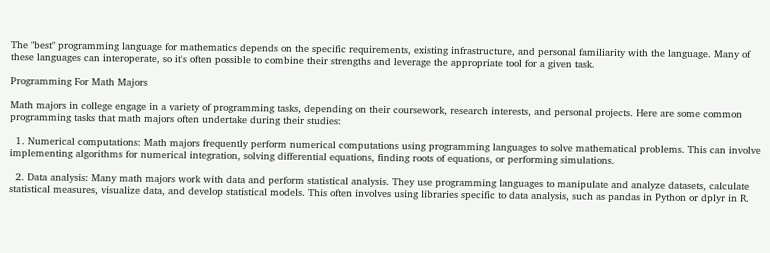The "best" programming language for mathematics depends on the specific requirements, existing infrastructure, and personal familiarity with the language. Many of these languages can interoperate, so it's often possible to combine their strengths and leverage the appropriate tool for a given task.

Programming For Math Majors

Math majors in college engage in a variety of programming tasks, depending on their coursework, research interests, and personal projects. Here are some common programming tasks that math majors often undertake during their studies:

  1. Numerical computations: Math majors frequently perform numerical computations using programming languages to solve mathematical problems. This can involve implementing algorithms for numerical integration, solving differential equations, finding roots of equations, or performing simulations.

  2. Data analysis: Many math majors work with data and perform statistical analysis. They use programming languages to manipulate and analyze datasets, calculate statistical measures, visualize data, and develop statistical models. This often involves using libraries specific to data analysis, such as pandas in Python or dplyr in R.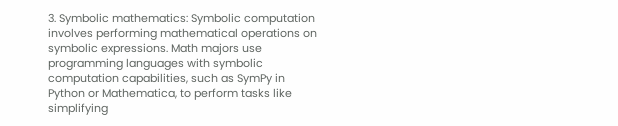3. Symbolic mathematics: Symbolic computation involves performing mathematical operations on symbolic expressions. Math majors use programming languages with symbolic computation capabilities, such as SymPy in Python or Mathematica, to perform tasks like simplifying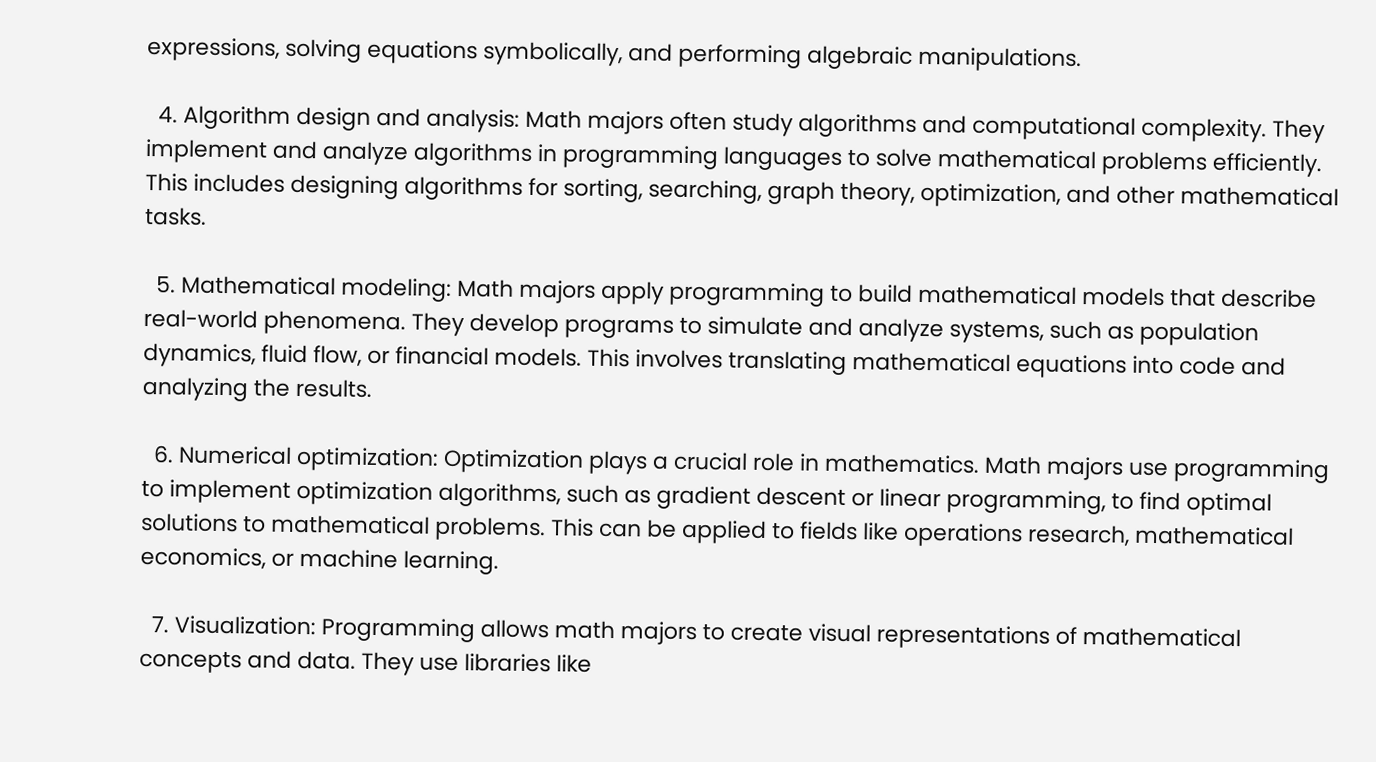expressions, solving equations symbolically, and performing algebraic manipulations.

  4. Algorithm design and analysis: Math majors often study algorithms and computational complexity. They implement and analyze algorithms in programming languages to solve mathematical problems efficiently. This includes designing algorithms for sorting, searching, graph theory, optimization, and other mathematical tasks.

  5. Mathematical modeling: Math majors apply programming to build mathematical models that describe real-world phenomena. They develop programs to simulate and analyze systems, such as population dynamics, fluid flow, or financial models. This involves translating mathematical equations into code and analyzing the results.

  6. Numerical optimization: Optimization plays a crucial role in mathematics. Math majors use programming to implement optimization algorithms, such as gradient descent or linear programming, to find optimal solutions to mathematical problems. This can be applied to fields like operations research, mathematical economics, or machine learning.

  7. Visualization: Programming allows math majors to create visual representations of mathematical concepts and data. They use libraries like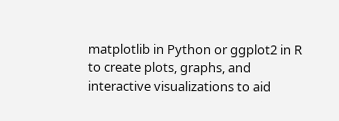matplotlib in Python or ggplot2 in R to create plots, graphs, and interactive visualizations to aid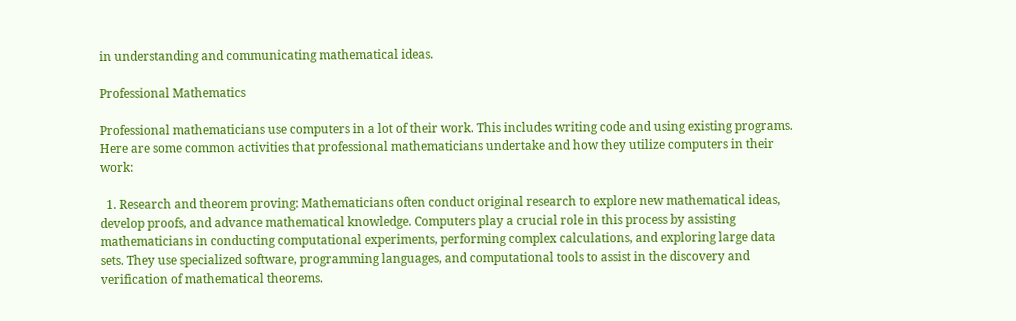in understanding and communicating mathematical ideas.

Professional Mathematics

Professional mathematicians use computers in a lot of their work. This includes writing code and using existing programs. Here are some common activities that professional mathematicians undertake and how they utilize computers in their work:

  1. Research and theorem proving: Mathematicians often conduct original research to explore new mathematical ideas, develop proofs, and advance mathematical knowledge. Computers play a crucial role in this process by assisting mathematicians in conducting computational experiments, performing complex calculations, and exploring large data sets. They use specialized software, programming languages, and computational tools to assist in the discovery and verification of mathematical theorems.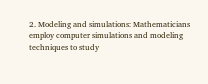2. Modeling and simulations: Mathematicians employ computer simulations and modeling techniques to study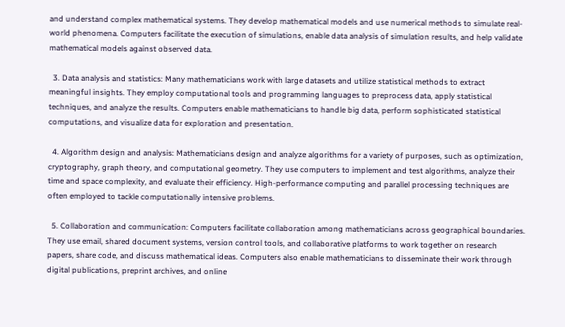and understand complex mathematical systems. They develop mathematical models and use numerical methods to simulate real-world phenomena. Computers facilitate the execution of simulations, enable data analysis of simulation results, and help validate mathematical models against observed data.

  3. Data analysis and statistics: Many mathematicians work with large datasets and utilize statistical methods to extract meaningful insights. They employ computational tools and programming languages to preprocess data, apply statistical techniques, and analyze the results. Computers enable mathematicians to handle big data, perform sophisticated statistical computations, and visualize data for exploration and presentation.

  4. Algorithm design and analysis: Mathematicians design and analyze algorithms for a variety of purposes, such as optimization, cryptography, graph theory, and computational geometry. They use computers to implement and test algorithms, analyze their time and space complexity, and evaluate their efficiency. High-performance computing and parallel processing techniques are often employed to tackle computationally intensive problems.

  5. Collaboration and communication: Computers facilitate collaboration among mathematicians across geographical boundaries. They use email, shared document systems, version control tools, and collaborative platforms to work together on research papers, share code, and discuss mathematical ideas. Computers also enable mathematicians to disseminate their work through digital publications, preprint archives, and online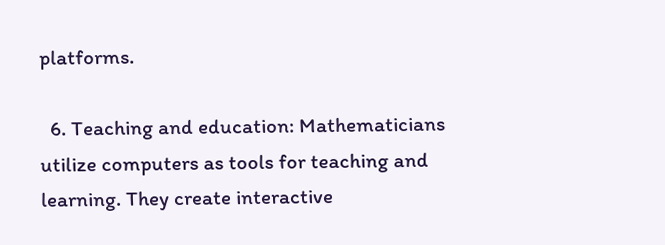platforms.

  6. Teaching and education: Mathematicians utilize computers as tools for teaching and learning. They create interactive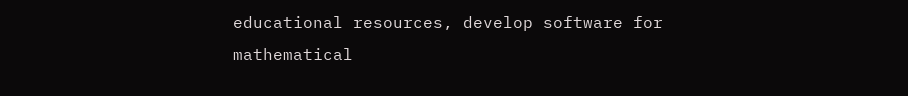educational resources, develop software for mathematical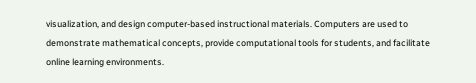visualization, and design computer-based instructional materials. Computers are used to demonstrate mathematical concepts, provide computational tools for students, and facilitate online learning environments.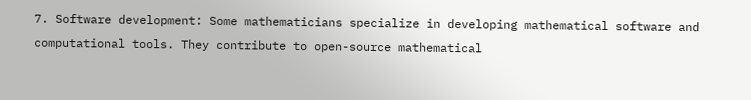7. Software development: Some mathematicians specialize in developing mathematical software and computational tools. They contribute to open-source mathematical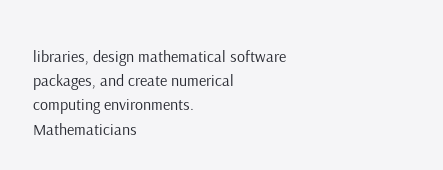libraries, design mathematical software packages, and create numerical computing environments. Mathematicians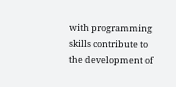with programming skills contribute to the development of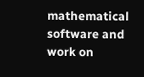mathematical software and work on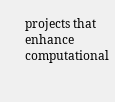projects that enhance computational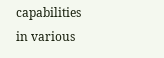capabilities in various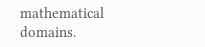mathematical domains.